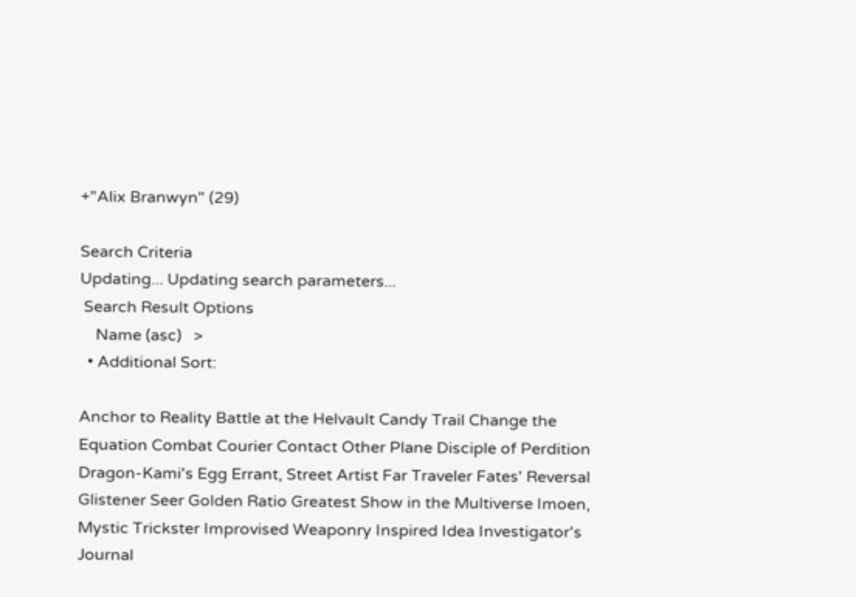+"Alix Branwyn" (29)

Search Criteria
Updating... Updating search parameters...
 Search Result Options
    Name (asc)   >
  • Additional Sort:

Anchor to Reality Battle at the Helvault Candy Trail Change the Equation Combat Courier Contact Other Plane Disciple of Perdition Dragon-Kami's Egg Errant, Street Artist Far Traveler Fates' Reversal Glistener Seer Golden Ratio Greatest Show in the Multiverse Imoen, Mystic Trickster Improvised Weaponry Inspired Idea Investigator's Journal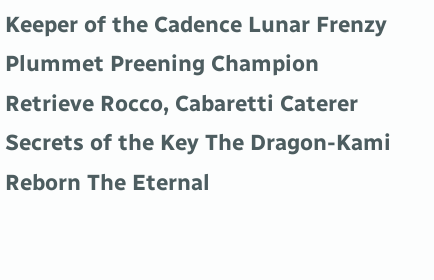Keeper of the Cadence Lunar Frenzy Plummet Preening Champion Retrieve Rocco, Cabaretti Caterer Secrets of the Key The Dragon-Kami Reborn The Eternal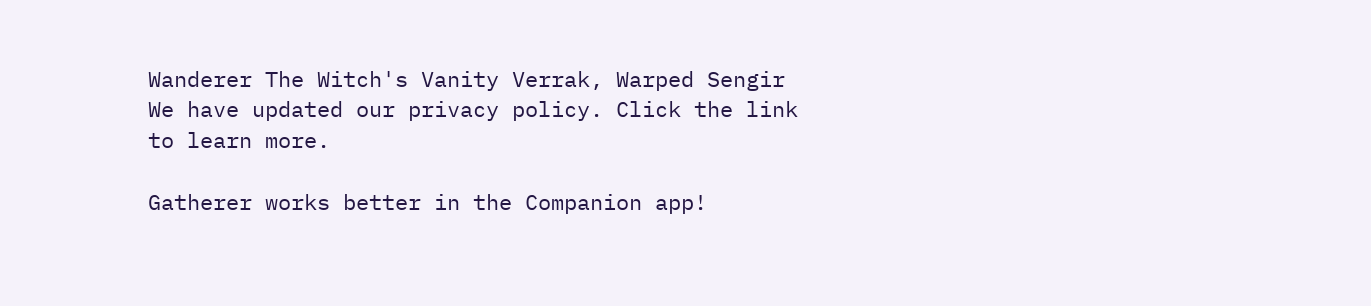Wanderer The Witch's Vanity Verrak, Warped Sengir
We have updated our privacy policy. Click the link to learn more.

Gatherer works better in the Companion app!